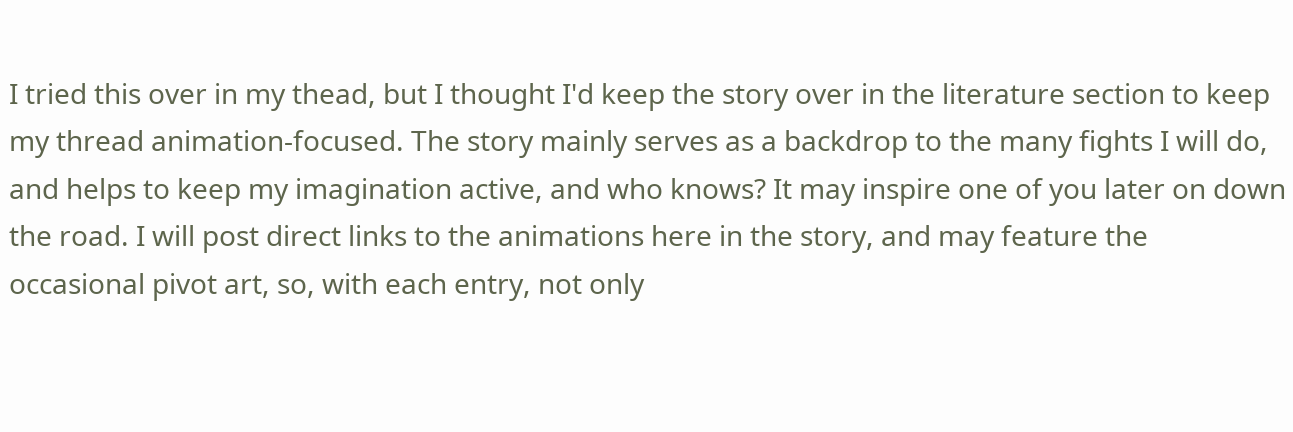I tried this over in my thead, but I thought I'd keep the story over in the literature section to keep my thread animation-focused. The story mainly serves as a backdrop to the many fights I will do, and helps to keep my imagination active, and who knows? It may inspire one of you later on down the road. I will post direct links to the animations here in the story, and may feature the occasional pivot art, so, with each entry, not only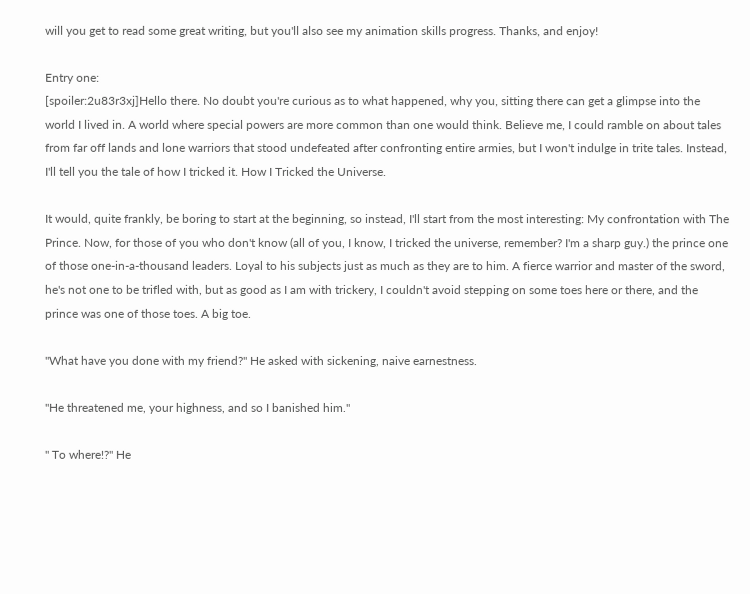will you get to read some great writing, but you'll also see my animation skills progress. Thanks, and enjoy!

Entry one:
[spoiler:2u83r3xj]Hello there. No doubt you're curious as to what happened, why you, sitting there can get a glimpse into the world I lived in. A world where special powers are more common than one would think. Believe me, I could ramble on about tales from far off lands and lone warriors that stood undefeated after confronting entire armies, but I won't indulge in trite tales. Instead, I'll tell you the tale of how I tricked it. How I Tricked the Universe.

It would, quite frankly, be boring to start at the beginning, so instead, I'll start from the most interesting: My confrontation with The Prince. Now, for those of you who don't know (all of you, I know, I tricked the universe, remember? I'm a sharp guy.) the prince one of those one-in-a-thousand leaders. Loyal to his subjects just as much as they are to him. A fierce warrior and master of the sword, he's not one to be trifled with, but as good as I am with trickery, I couldn't avoid stepping on some toes here or there, and the prince was one of those toes. A big toe.

"What have you done with my friend?" He asked with sickening, naive earnestness.

"He threatened me, your highness, and so I banished him."

" To where!?" He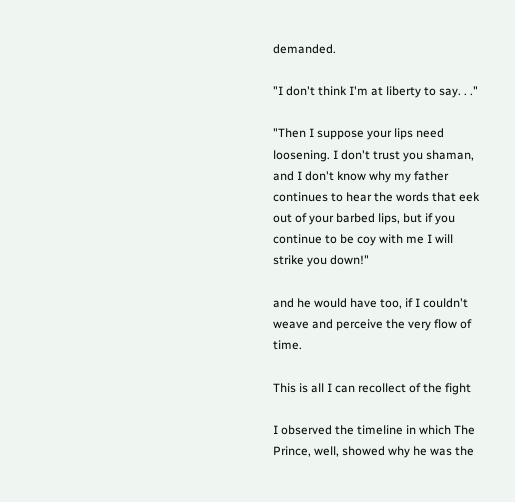demanded.

"I don't think I'm at liberty to say. . ."

"Then I suppose your lips need loosening. I don't trust you shaman, and I don't know why my father continues to hear the words that eek out of your barbed lips, but if you continue to be coy with me I will strike you down!"

and he would have too, if I couldn't weave and perceive the very flow of time.

This is all I can recollect of the fight

I observed the timeline in which The Prince, well, showed why he was the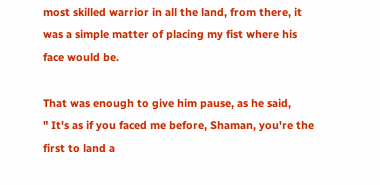most skilled warrior in all the land, from there, it was a simple matter of placing my fist where his face would be.

That was enough to give him pause, as he said,
" It's as if you faced me before, Shaman, you're the first to land a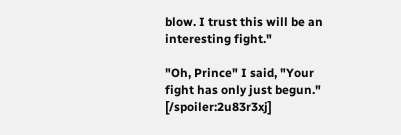blow. I trust this will be an interesting fight."

"Oh, Prince" I said, "Your fight has only just begun." [/spoiler:2u83r3xj]